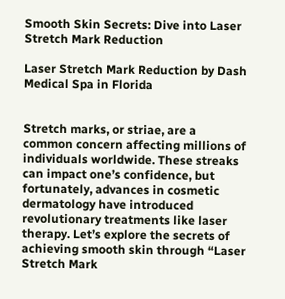Smooth Skin Secrets: Dive into Laser Stretch Mark Reduction

Laser Stretch Mark Reduction by Dash Medical Spa in Florida


Stretch marks, or striae, are a common concern affecting millions of individuals worldwide. These streaks can impact one’s confidence, but fortunately, advances in cosmetic dermatology have introduced revolutionary treatments like laser therapy. Let’s explore the secrets of achieving smooth skin through “Laser Stretch Mark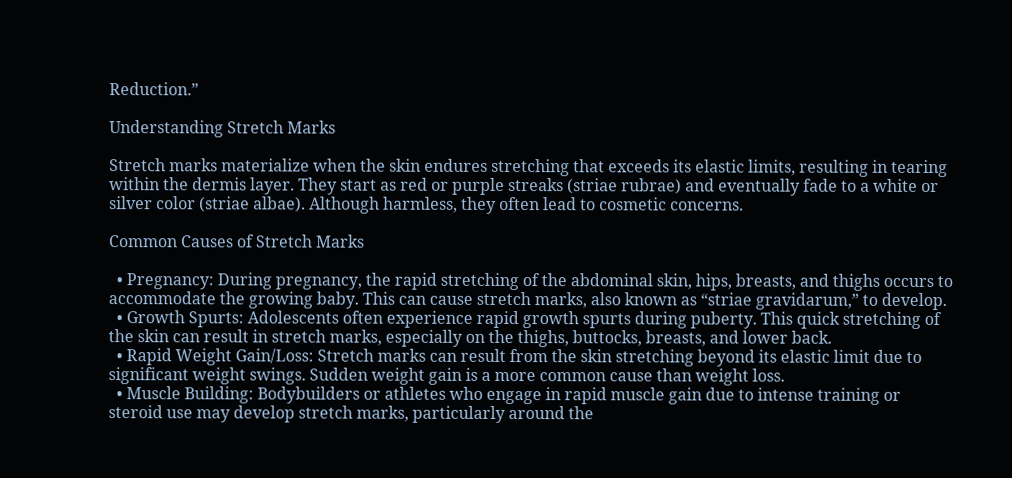Reduction.”

Understanding Stretch Marks

Stretch marks materialize when the skin endures stretching that exceeds its elastic limits, resulting in tearing within the dermis layer. They start as red or purple streaks (striae rubrae) and eventually fade to a white or silver color (striae albae). Although harmless, they often lead to cosmetic concerns.

Common Causes of Stretch Marks

  • Pregnancy: During pregnancy, the rapid stretching of the abdominal skin, hips, breasts, and thighs occurs to accommodate the growing baby. This can cause stretch marks, also known as “striae gravidarum,” to develop.
  • Growth Spurts: Adolescents often experience rapid growth spurts during puberty. This quick stretching of the skin can result in stretch marks, especially on the thighs, buttocks, breasts, and lower back.
  • Rapid Weight Gain/Loss: Stretch marks can result from the skin stretching beyond its elastic limit due to significant weight swings. Sudden weight gain is a more common cause than weight loss.
  • Muscle Building: Bodybuilders or athletes who engage in rapid muscle gain due to intense training or steroid use may develop stretch marks, particularly around the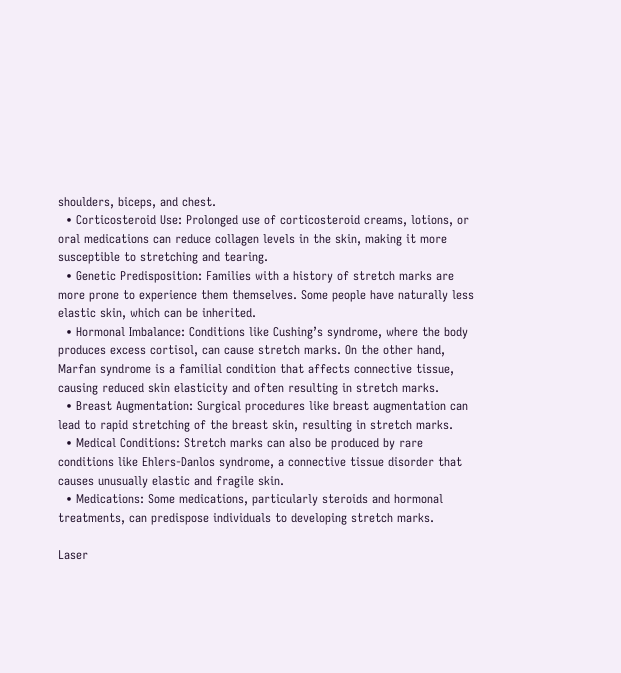shoulders, biceps, and chest.
  • Corticosteroid Use: Prolonged use of corticosteroid creams, lotions, or oral medications can reduce collagen levels in the skin, making it more susceptible to stretching and tearing.
  • Genetic Predisposition: Families with a history of stretch marks are more prone to experience them themselves. Some people have naturally less elastic skin, which can be inherited.
  • Hormonal Imbalance: Conditions like Cushing’s syndrome, where the body produces excess cortisol, can cause stretch marks. On the other hand, Marfan syndrome is a familial condition that affects connective tissue, causing reduced skin elasticity and often resulting in stretch marks.
  • Breast Augmentation: Surgical procedures like breast augmentation can lead to rapid stretching of the breast skin, resulting in stretch marks.
  • Medical Conditions: Stretch marks can also be produced by rare conditions like Ehlers-Danlos syndrome, a connective tissue disorder that causes unusually elastic and fragile skin.
  • Medications: Some medications, particularly steroids and hormonal treatments, can predispose individuals to developing stretch marks.

Laser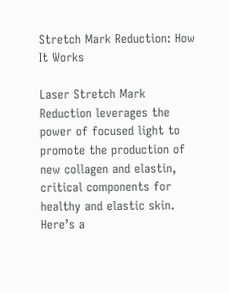Stretch Mark Reduction: How It Works

Laser Stretch Mark Reduction leverages the power of focused light to promote the production of new collagen and elastin, critical components for healthy and elastic skin. Here’s a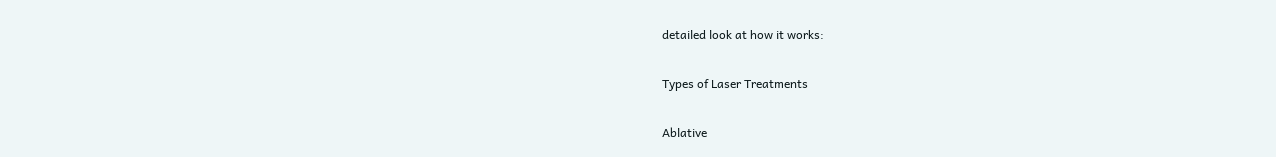detailed look at how it works:

Types of Laser Treatments

Ablative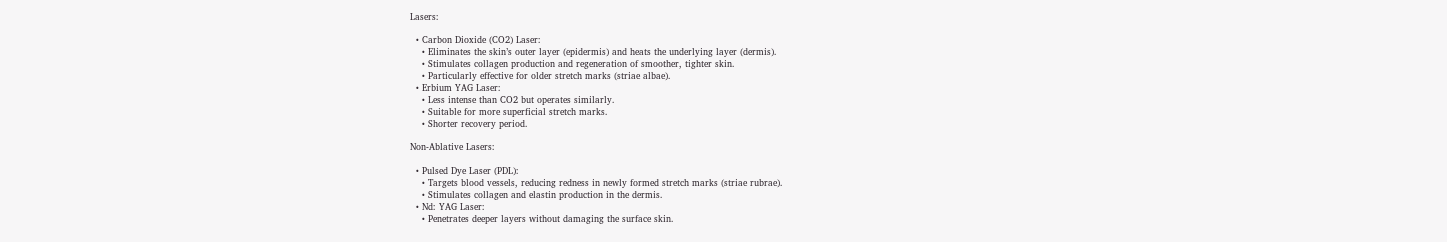Lasers:

  • Carbon Dioxide (CO2) Laser:
    • Eliminates the skin’s outer layer (epidermis) and heats the underlying layer (dermis).
    • Stimulates collagen production and regeneration of smoother, tighter skin.
    • Particularly effective for older stretch marks (striae albae).
  • Erbium YAG Laser:
    • Less intense than CO2 but operates similarly.
    • Suitable for more superficial stretch marks.
    • Shorter recovery period.

Non-Ablative Lasers:

  • Pulsed Dye Laser (PDL):
    • Targets blood vessels, reducing redness in newly formed stretch marks (striae rubrae).
    • Stimulates collagen and elastin production in the dermis.
  • Nd: YAG Laser:
    • Penetrates deeper layers without damaging the surface skin.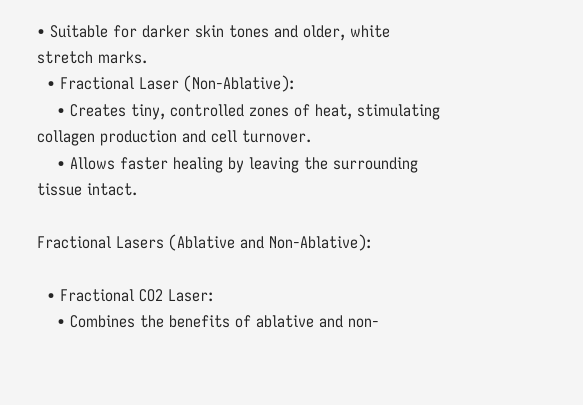• Suitable for darker skin tones and older, white stretch marks.
  • Fractional Laser (Non-Ablative):
    • Creates tiny, controlled zones of heat, stimulating collagen production and cell turnover.
    • Allows faster healing by leaving the surrounding tissue intact.

Fractional Lasers (Ablative and Non-Ablative):

  • Fractional CO2 Laser:
    • Combines the benefits of ablative and non-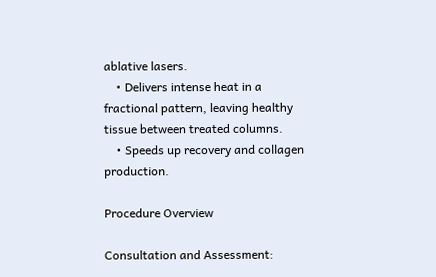ablative lasers.
    • Delivers intense heat in a fractional pattern, leaving healthy tissue between treated columns.
    • Speeds up recovery and collagen production.

Procedure Overview

Consultation and Assessment: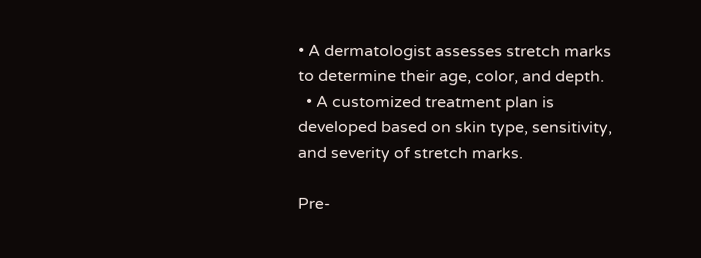• A dermatologist assesses stretch marks to determine their age, color, and depth.
  • A customized treatment plan is developed based on skin type, sensitivity, and severity of stretch marks.

Pre-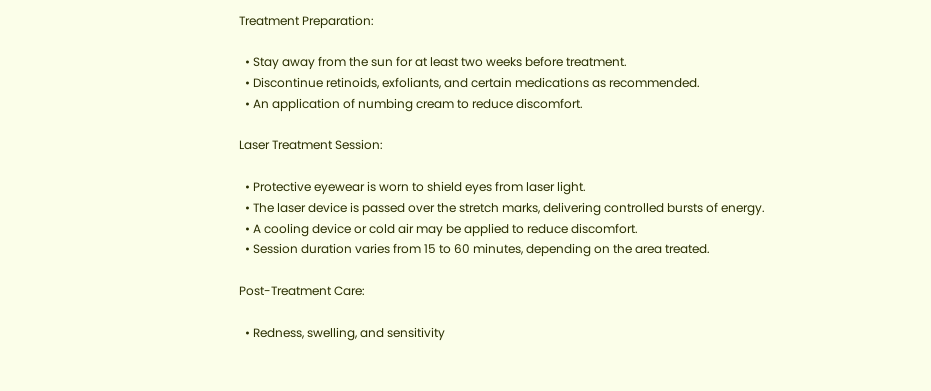Treatment Preparation:

  • Stay away from the sun for at least two weeks before treatment.
  • Discontinue retinoids, exfoliants, and certain medications as recommended.
  • An application of numbing cream to reduce discomfort.

Laser Treatment Session:

  • Protective eyewear is worn to shield eyes from laser light.
  • The laser device is passed over the stretch marks, delivering controlled bursts of energy.
  • A cooling device or cold air may be applied to reduce discomfort.
  • Session duration varies from 15 to 60 minutes, depending on the area treated.

Post-Treatment Care:

  • Redness, swelling, and sensitivity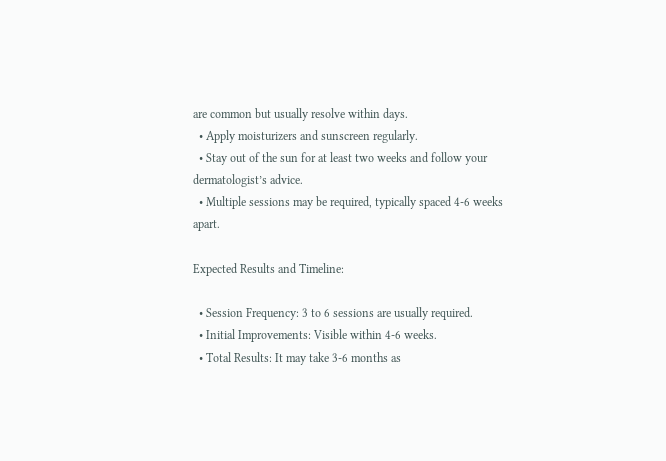are common but usually resolve within days.
  • Apply moisturizers and sunscreen regularly.
  • Stay out of the sun for at least two weeks and follow your dermatologist’s advice.
  • Multiple sessions may be required, typically spaced 4-6 weeks apart.

Expected Results and Timeline:

  • Session Frequency: 3 to 6 sessions are usually required.
  • Initial Improvements: Visible within 4-6 weeks.
  • Total Results: It may take 3-6 months as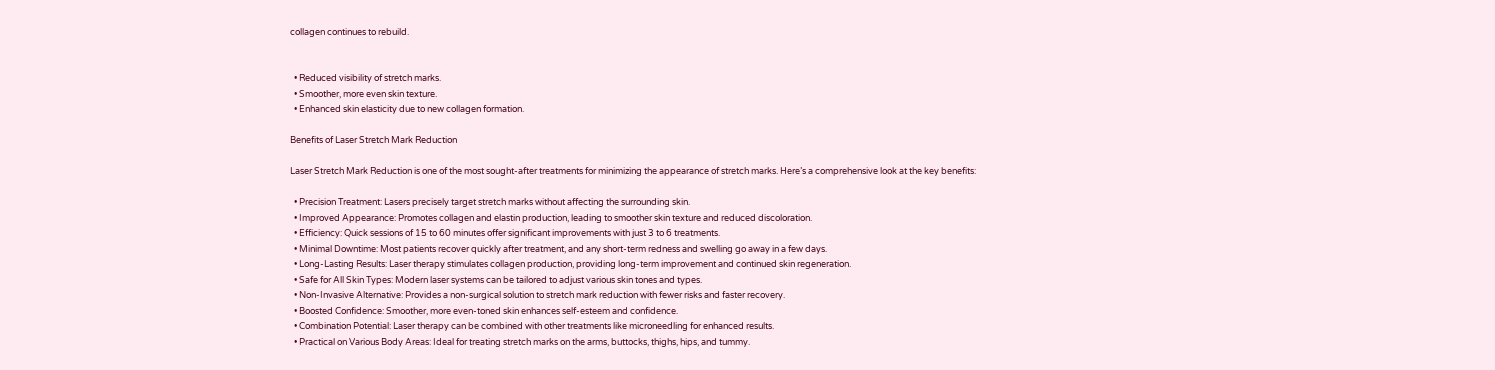collagen continues to rebuild.


  • Reduced visibility of stretch marks.
  • Smoother, more even skin texture.
  • Enhanced skin elasticity due to new collagen formation.

Benefits of Laser Stretch Mark Reduction

Laser Stretch Mark Reduction is one of the most sought-after treatments for minimizing the appearance of stretch marks. Here’s a comprehensive look at the key benefits:

  • Precision Treatment: Lasers precisely target stretch marks without affecting the surrounding skin.
  • Improved Appearance: Promotes collagen and elastin production, leading to smoother skin texture and reduced discoloration.
  • Efficiency: Quick sessions of 15 to 60 minutes offer significant improvements with just 3 to 6 treatments.
  • Minimal Downtime: Most patients recover quickly after treatment, and any short-term redness and swelling go away in a few days.
  • Long-Lasting Results: Laser therapy stimulates collagen production, providing long-term improvement and continued skin regeneration.
  • Safe for All Skin Types: Modern laser systems can be tailored to adjust various skin tones and types.
  • Non-Invasive Alternative: Provides a non-surgical solution to stretch mark reduction with fewer risks and faster recovery.
  • Boosted Confidence: Smoother, more even-toned skin enhances self-esteem and confidence.
  • Combination Potential: Laser therapy can be combined with other treatments like microneedling for enhanced results.
  • Practical on Various Body Areas: Ideal for treating stretch marks on the arms, buttocks, thighs, hips, and tummy.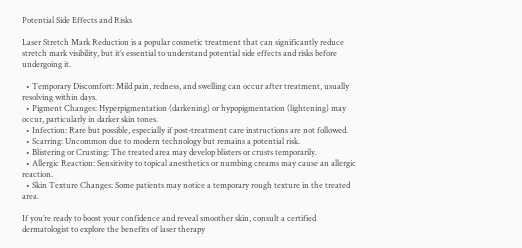Potential Side Effects and Risks

Laser Stretch Mark Reduction is a popular cosmetic treatment that can significantly reduce stretch mark visibility, but it’s essential to understand potential side effects and risks before undergoing it.

  • Temporary Discomfort: Mild pain, redness, and swelling can occur after treatment, usually resolving within days.
  • Pigment Changes: Hyperpigmentation (darkening) or hypopigmentation (lightening) may occur, particularly in darker skin tones.
  • Infection: Rare but possible, especially if post-treatment care instructions are not followed.
  • Scarring: Uncommon due to modern technology but remains a potential risk.
  • Blistering or Crusting: The treated area may develop blisters or crusts temporarily.
  • Allergic Reaction: Sensitivity to topical anesthetics or numbing creams may cause an allergic reaction.
  • Skin Texture Changes: Some patients may notice a temporary rough texture in the treated area.

If you’re ready to boost your confidence and reveal smoother skin, consult a certified dermatologist to explore the benefits of laser therapy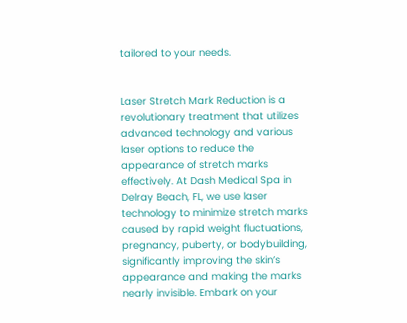tailored to your needs.


Laser Stretch Mark Reduction is a revolutionary treatment that utilizes advanced technology and various laser options to reduce the appearance of stretch marks effectively. At Dash Medical Spa in Delray Beach, FL, we use laser technology to minimize stretch marks caused by rapid weight fluctuations, pregnancy, puberty, or bodybuilding, significantly improving the skin’s appearance and making the marks nearly invisible. Embark on your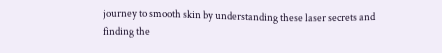journey to smooth skin by understanding these laser secrets and finding the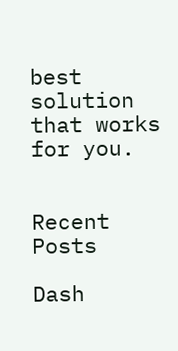best solution that works for you.


Recent Posts

Dash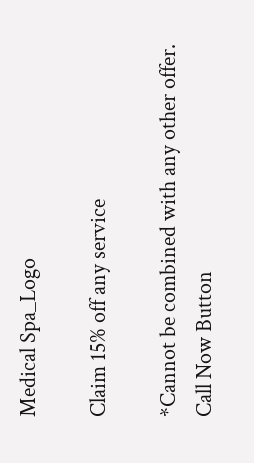Medical Spa_Logo

Claim 15% off any service

*Cannot be combined with any other offer.
Call Now Button